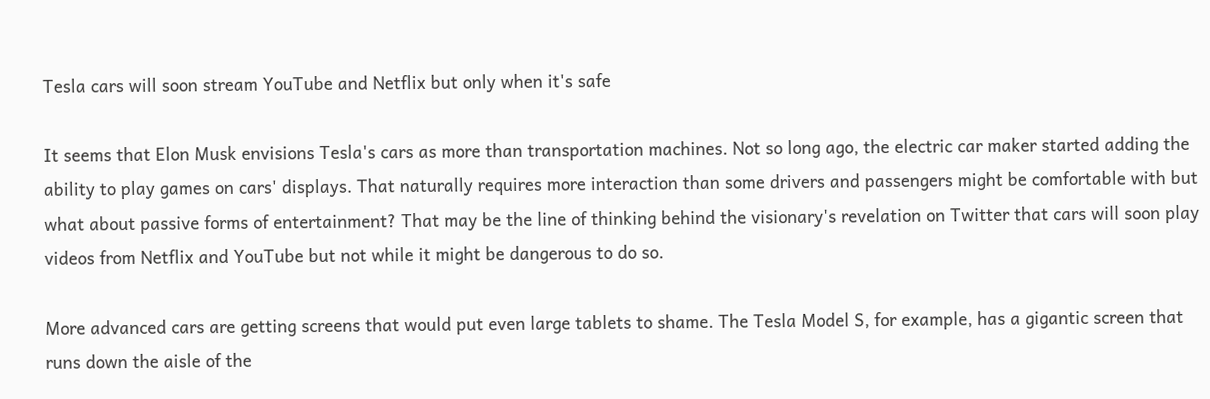Tesla cars will soon stream YouTube and Netflix but only when it's safe

It seems that Elon Musk envisions Tesla's cars as more than transportation machines. Not so long ago, the electric car maker started adding the ability to play games on cars' displays. That naturally requires more interaction than some drivers and passengers might be comfortable with but what about passive forms of entertainment? That may be the line of thinking behind the visionary's revelation on Twitter that cars will soon play videos from Netflix and YouTube but not while it might be dangerous to do so.

More advanced cars are getting screens that would put even large tablets to shame. The Tesla Model S, for example, has a gigantic screen that runs down the aisle of the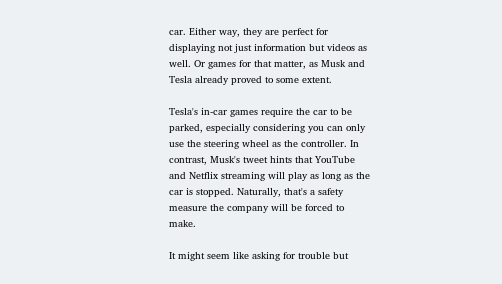car. Either way, they are perfect for displaying not just information but videos as well. Or games for that matter, as Musk and Tesla already proved to some extent.

Tesla's in-car games require the car to be parked, especially considering you can only use the steering wheel as the controller. In contrast, Musk's tweet hints that YouTube and Netflix streaming will play as long as the car is stopped. Naturally, that's a safety measure the company will be forced to make.

It might seem like asking for trouble but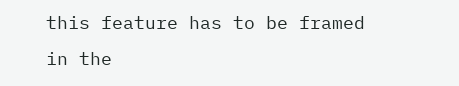this feature has to be framed in the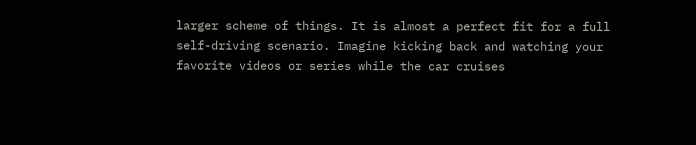larger scheme of things. It is almost a perfect fit for a full self-driving scenario. Imagine kicking back and watching your favorite videos or series while the car cruises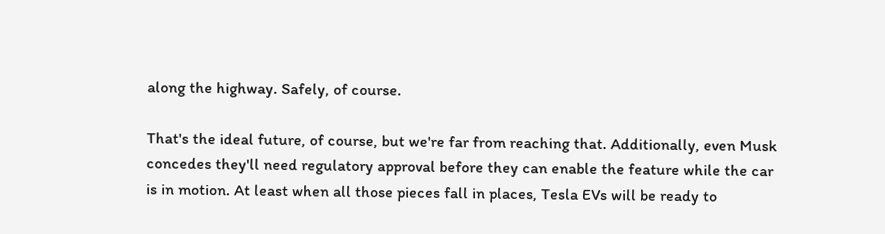along the highway. Safely, of course.

That's the ideal future, of course, but we're far from reaching that. Additionally, even Musk concedes they'll need regulatory approval before they can enable the feature while the car is in motion. At least when all those pieces fall in places, Tesla EVs will be ready to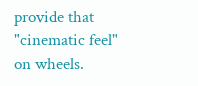provide that "cinematic feel" on wheels.